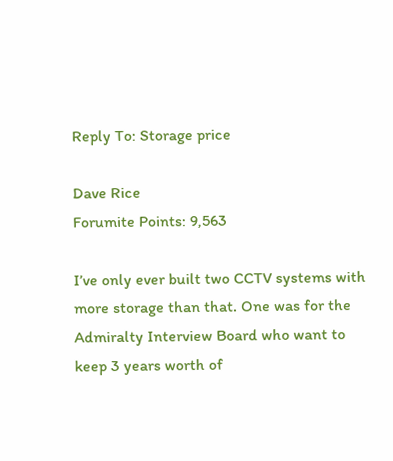Reply To: Storage price

Dave Rice
Forumite Points: 9,563

I’ve only ever built two CCTV systems with more storage than that. One was for the Admiralty Interview Board who want to keep 3 years worth of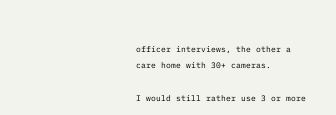officer interviews, the other a care home with 30+ cameras.

I would still rather use 3 or more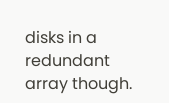disks in a redundant array though.